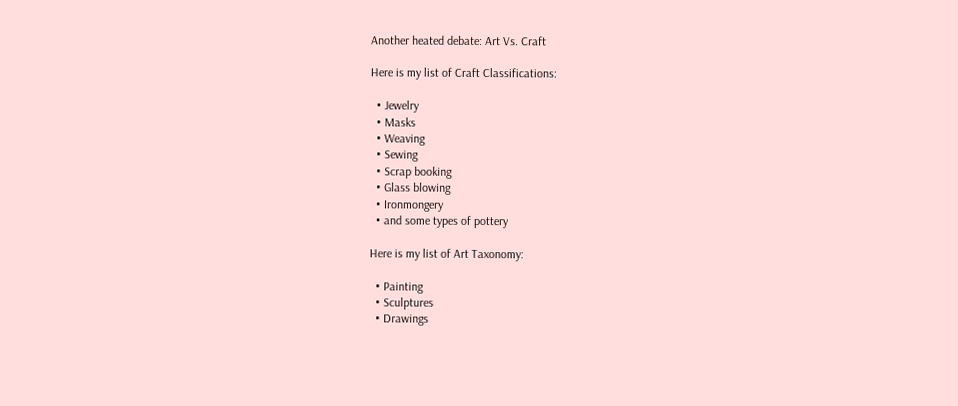Another heated debate: Art Vs. Craft

Here is my list of Craft Classifications:

  • Jewelry
  • Masks
  • Weaving
  • Sewing
  • Scrap booking
  • Glass blowing
  • Ironmongery
  • and some types of pottery

Here is my list of Art Taxonomy:

  • Painting
  • Sculptures
  • Drawings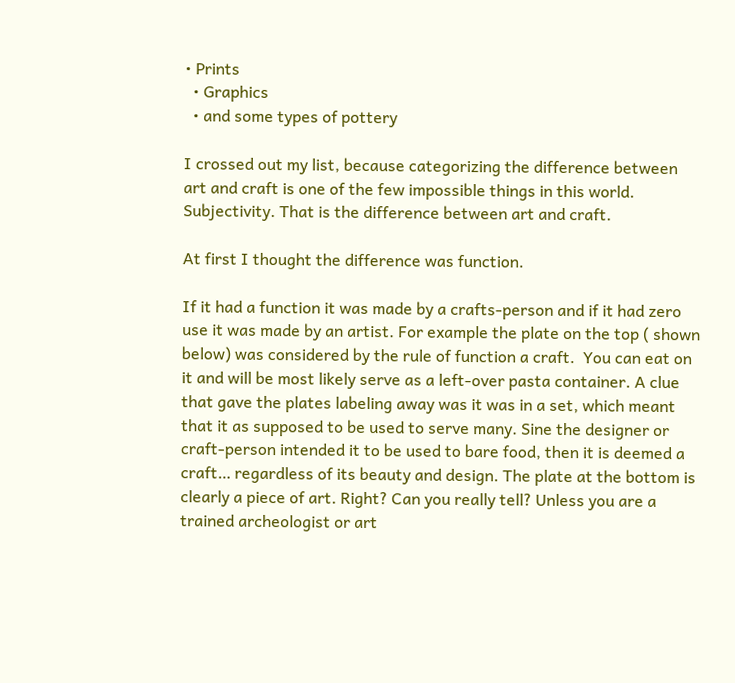• Prints
  • Graphics
  • and some types of pottery

I crossed out my list, because categorizing the difference between art and craft is one of the few impossible things in this world. Subjectivity. That is the difference between art and craft.

At first I thought the difference was function.

If it had a function it was made by a crafts-person and if it had zero use it was made by an artist. For example the plate on the top ( shown below) was considered by the rule of function a craft.  You can eat on it and will be most likely serve as a left-over pasta container. A clue that gave the plates labeling away was it was in a set, which meant that it as supposed to be used to serve many. Sine the designer or craft-person intended it to be used to bare food, then it is deemed a craft… regardless of its beauty and design. The plate at the bottom is clearly a piece of art. Right? Can you really tell? Unless you are a trained archeologist or art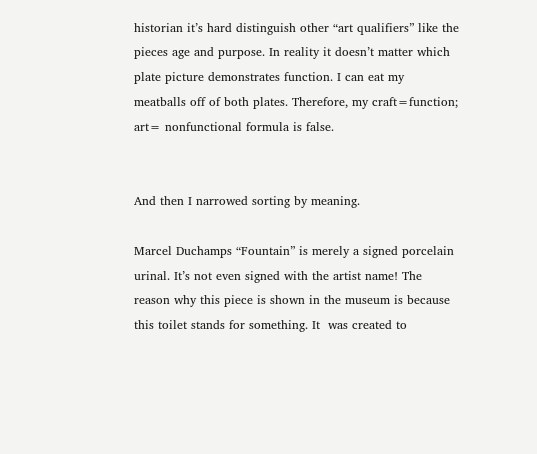historian it’s hard distinguish other “art qualifiers” like the pieces age and purpose. In reality it doesn’t matter which plate picture demonstrates function. I can eat my meatballs off of both plates. Therefore, my craft=function; art= nonfunctional formula is false.


And then I narrowed sorting by meaning.

Marcel Duchamps “Fountain” is merely a signed porcelain urinal. It’s not even signed with the artist name! The reason why this piece is shown in the museum is because this toilet stands for something. It  was created to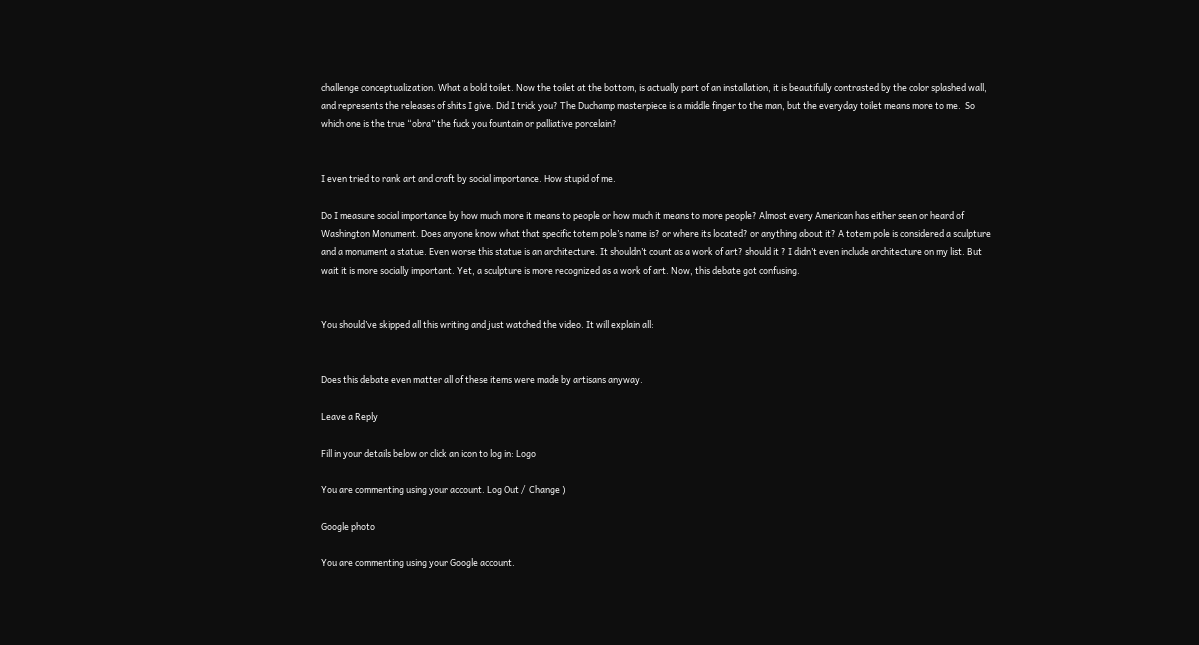challenge conceptualization. What a bold toilet. Now the toilet at the bottom, is actually part of an installation, it is beautifully contrasted by the color splashed wall,  and represents the releases of shits I give. Did I trick you? The Duchamp masterpiece is a middle finger to the man, but the everyday toilet means more to me.  So which one is the true “obra” the fuck you fountain or palliative porcelain?


I even tried to rank art and craft by social importance. How stupid of me.

Do I measure social importance by how much more it means to people or how much it means to more people? Almost every American has either seen or heard of Washington Monument. Does anyone know what that specific totem pole’s name is? or where its located? or anything about it? A totem pole is considered a sculpture and a monument a statue. Even worse this statue is an architecture. It shouldn’t count as a work of art? should it ? I didn’t even include architecture on my list. But wait it is more socially important. Yet, a sculpture is more recognized as a work of art. Now, this debate got confusing.


You should’ve skipped all this writing and just watched the video. It will explain all:


Does this debate even matter all of these items were made by artisans anyway.

Leave a Reply

Fill in your details below or click an icon to log in: Logo

You are commenting using your account. Log Out /  Change )

Google photo

You are commenting using your Google account.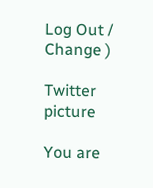Log Out /  Change )

Twitter picture

You are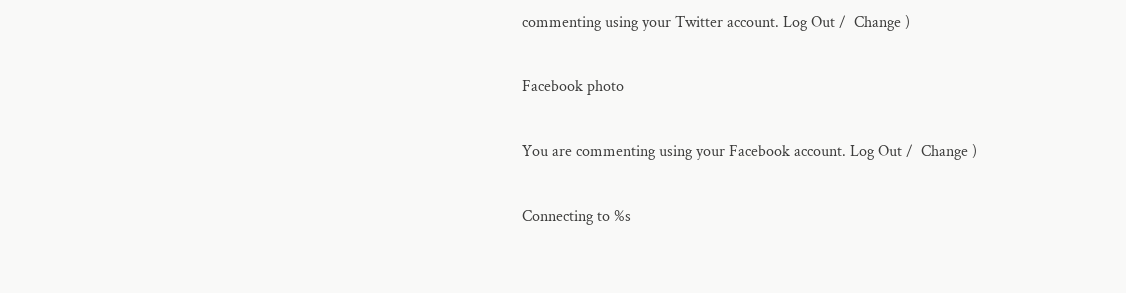commenting using your Twitter account. Log Out /  Change )

Facebook photo

You are commenting using your Facebook account. Log Out /  Change )

Connecting to %s